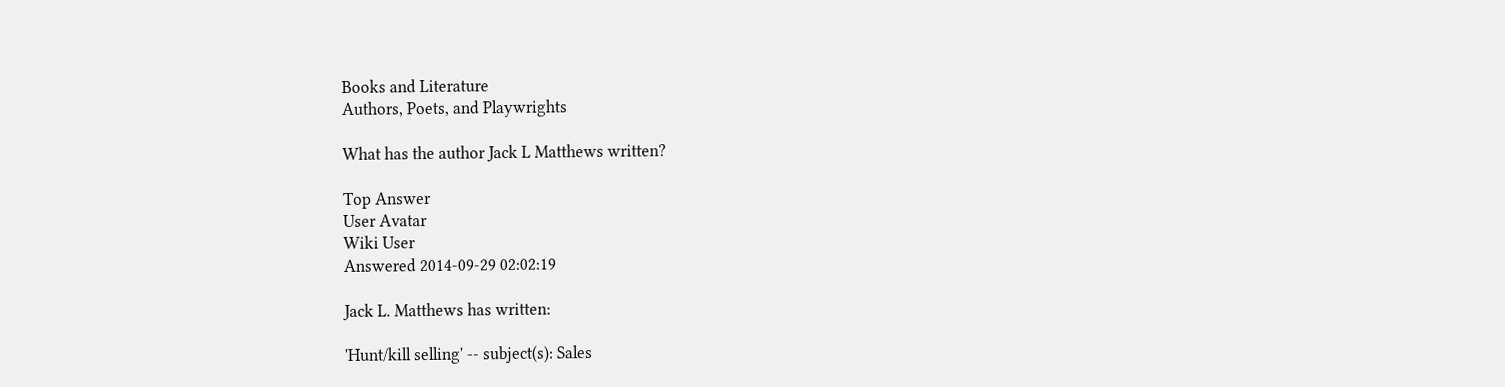Books and Literature
Authors, Poets, and Playwrights

What has the author Jack L Matthews written?

Top Answer
User Avatar
Wiki User
Answered 2014-09-29 02:02:19

Jack L. Matthews has written:

'Hunt/kill selling' -- subject(s): Sales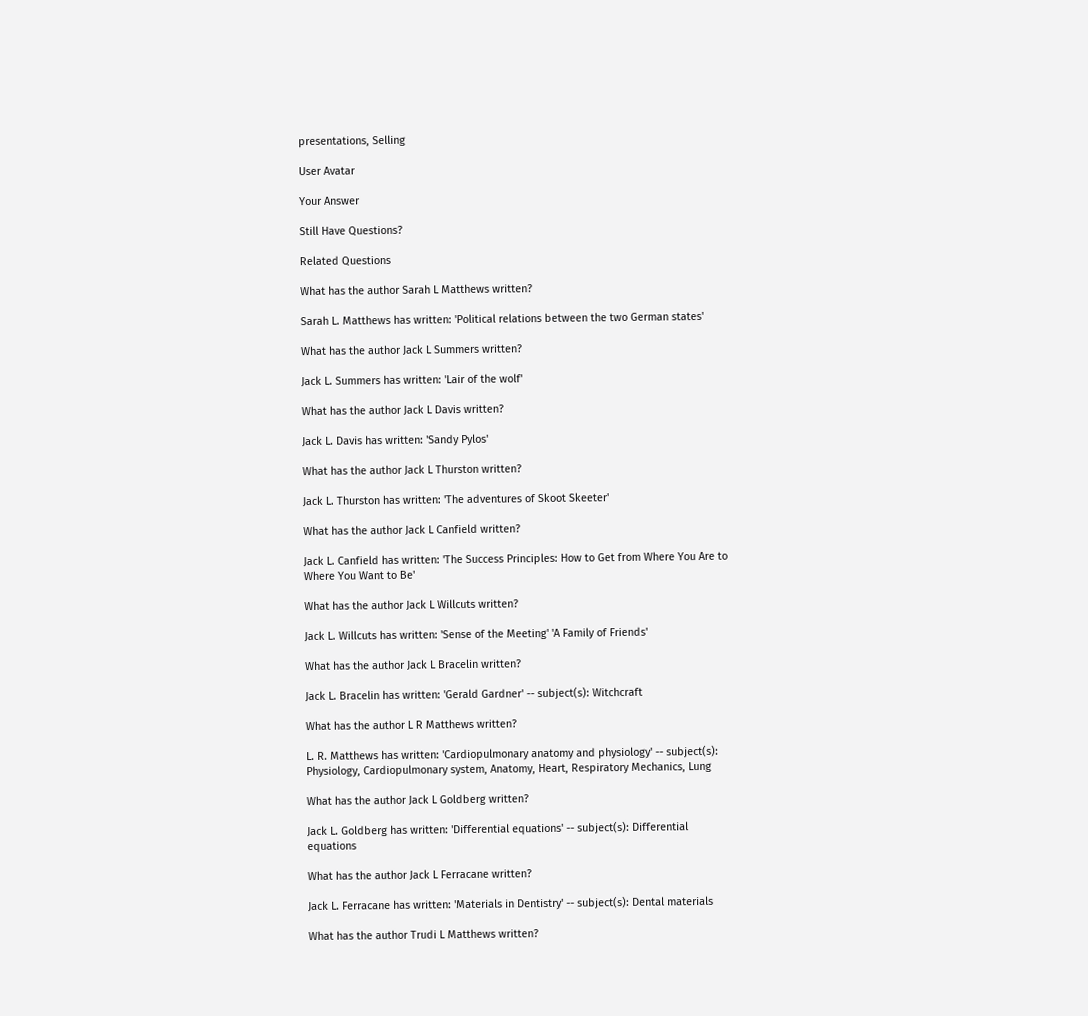presentations, Selling

User Avatar

Your Answer

Still Have Questions?

Related Questions

What has the author Sarah L Matthews written?

Sarah L. Matthews has written: 'Political relations between the two German states'

What has the author Jack L Summers written?

Jack L. Summers has written: 'Lair of the wolf'

What has the author Jack L Davis written?

Jack L. Davis has written: 'Sandy Pylos'

What has the author Jack L Thurston written?

Jack L. Thurston has written: 'The adventures of Skoot Skeeter'

What has the author Jack L Canfield written?

Jack L. Canfield has written: 'The Success Principles: How to Get from Where You Are to Where You Want to Be'

What has the author Jack L Willcuts written?

Jack L. Willcuts has written: 'Sense of the Meeting' 'A Family of Friends'

What has the author Jack L Bracelin written?

Jack L. Bracelin has written: 'Gerald Gardner' -- subject(s): Witchcraft

What has the author L R Matthews written?

L. R. Matthews has written: 'Cardiopulmonary anatomy and physiology' -- subject(s): Physiology, Cardiopulmonary system, Anatomy, Heart, Respiratory Mechanics, Lung

What has the author Jack L Goldberg written?

Jack L. Goldberg has written: 'Differential equations' -- subject(s): Differential equations

What has the author Jack L Ferracane written?

Jack L. Ferracane has written: 'Materials in Dentistry' -- subject(s): Dental materials

What has the author Trudi L Matthews written?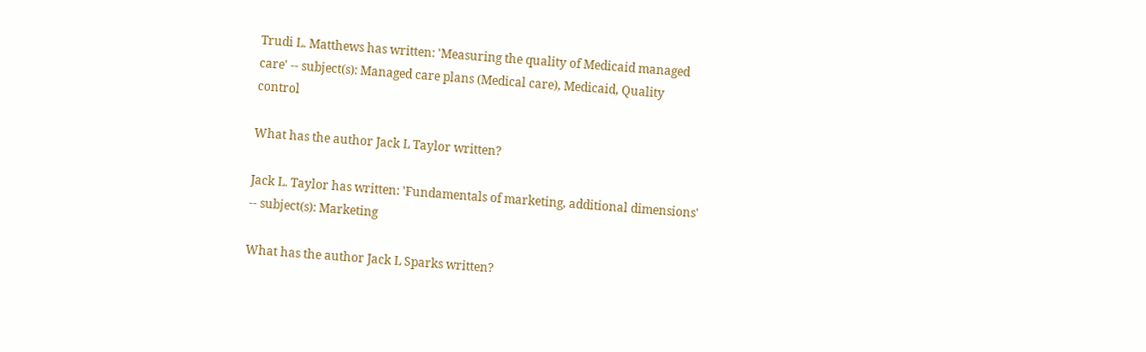Trudi L. Matthews has written: 'Measuring the quality of Medicaid managed care' -- subject(s): Managed care plans (Medical care), Medicaid, Quality control

What has the author Jack L Taylor written?

Jack L. Taylor has written: 'Fundamentals of marketing, additional dimensions' -- subject(s): Marketing

What has the author Jack L Sparks written?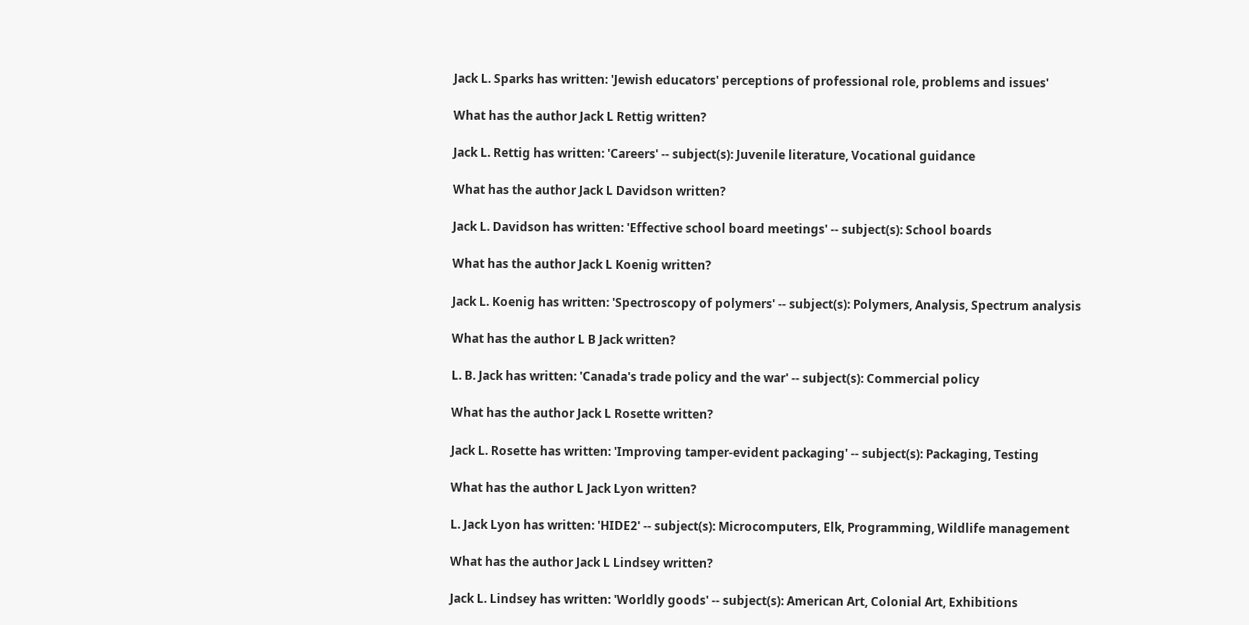Jack L. Sparks has written: 'Jewish educators' perceptions of professional role, problems and issues'

What has the author Jack L Rettig written?

Jack L. Rettig has written: 'Careers' -- subject(s): Juvenile literature, Vocational guidance

What has the author Jack L Davidson written?

Jack L. Davidson has written: 'Effective school board meetings' -- subject(s): School boards

What has the author Jack L Koenig written?

Jack L. Koenig has written: 'Spectroscopy of polymers' -- subject(s): Polymers, Analysis, Spectrum analysis

What has the author L B Jack written?

L. B. Jack has written: 'Canada's trade policy and the war' -- subject(s): Commercial policy

What has the author Jack L Rosette written?

Jack L. Rosette has written: 'Improving tamper-evident packaging' -- subject(s): Packaging, Testing

What has the author L Jack Lyon written?

L. Jack Lyon has written: 'HIDE2' -- subject(s): Microcomputers, Elk, Programming, Wildlife management

What has the author Jack L Lindsey written?

Jack L. Lindsey has written: 'Worldly goods' -- subject(s): American Art, Colonial Art, Exhibitions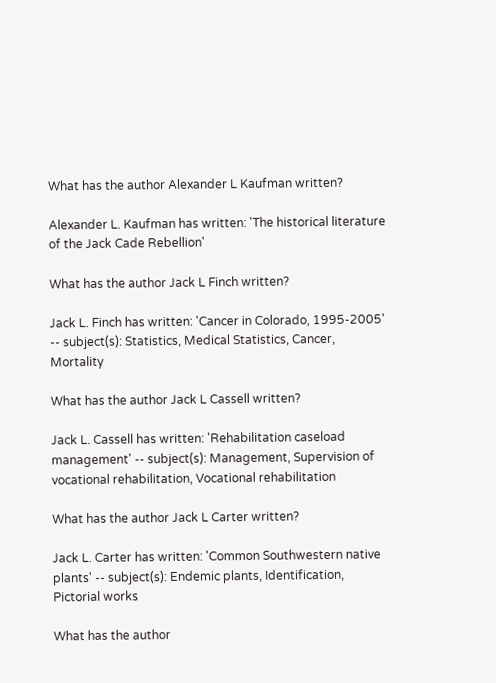What has the author Alexander L Kaufman written?

Alexander L. Kaufman has written: 'The historical literature of the Jack Cade Rebellion'

What has the author Jack L Finch written?

Jack L. Finch has written: 'Cancer in Colorado, 1995-2005' -- subject(s): Statistics, Medical Statistics, Cancer, Mortality

What has the author Jack L Cassell written?

Jack L. Cassell has written: 'Rehabilitation caseload management' -- subject(s): Management, Supervision of vocational rehabilitation, Vocational rehabilitation

What has the author Jack L Carter written?

Jack L. Carter has written: 'Common Southwestern native plants' -- subject(s): Endemic plants, Identification, Pictorial works

What has the author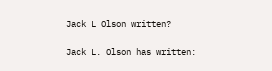Jack L Olson written?

Jack L. Olson has written: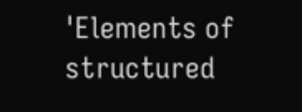'Elements of structured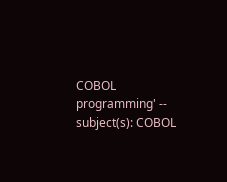COBOL programming' -- subject(s): COBOL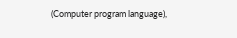(Computer program language),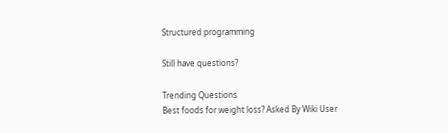Structured programming

Still have questions?

Trending Questions
Best foods for weight loss? Asked By Wiki User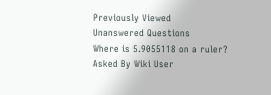Previously Viewed
Unanswered Questions
Where is 5.9055118 on a ruler? Asked By Wiki User